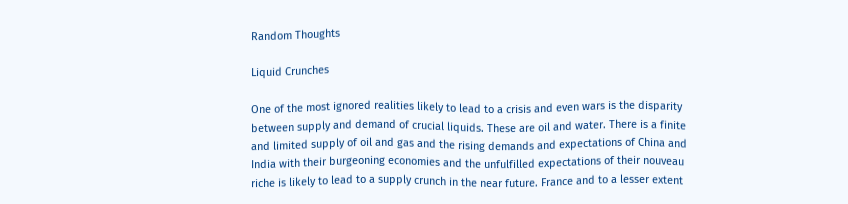Random Thoughts

Liquid Crunches

One of the most ignored realities likely to lead to a crisis and even wars is the disparity between supply and demand of crucial liquids. These are oil and water. There is a finite and limited supply of oil and gas and the rising demands and expectations of China and India with their burgeoning economies and the unfulfilled expectations of their nouveau riche is likely to lead to a supply crunch in the near future. France and to a lesser extent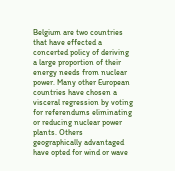Belgium are two countries that have effected a concerted policy of deriving a large proportion of their energy needs from nuclear power. Many other European countries have chosen a visceral regression by voting for referendums eliminating or reducing nuclear power plants. Others geographically advantaged have opted for wind or wave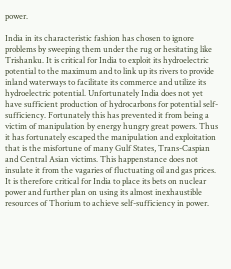power.

India in its characteristic fashion has chosen to ignore problems by sweeping them under the rug or hesitating like Trishanku. It is critical for India to exploit its hydroelectric potential to the maximum and to link up its rivers to provide inland waterways to facilitate its commerce and utilize its hydroelectric potential. Unfortunately India does not yet have sufficient production of hydrocarbons for potential self-sufficiency. Fortunately this has prevented it from being a victim of manipulation by energy hungry great powers. Thus it has fortunately escaped the manipulation and exploitation that is the misfortune of many Gulf States, Trans-Caspian and Central Asian victims. This happenstance does not insulate it from the vagaries of fluctuating oil and gas prices. It is therefore critical for India to place its bets on nuclear power and further plan on using its almost inexhaustible resources of Thorium to achieve self-sufficiency in power.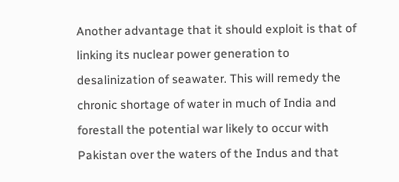Another advantage that it should exploit is that of linking its nuclear power generation to desalinization of seawater. This will remedy the chronic shortage of water in much of India and forestall the potential war likely to occur with Pakistan over the waters of the Indus and that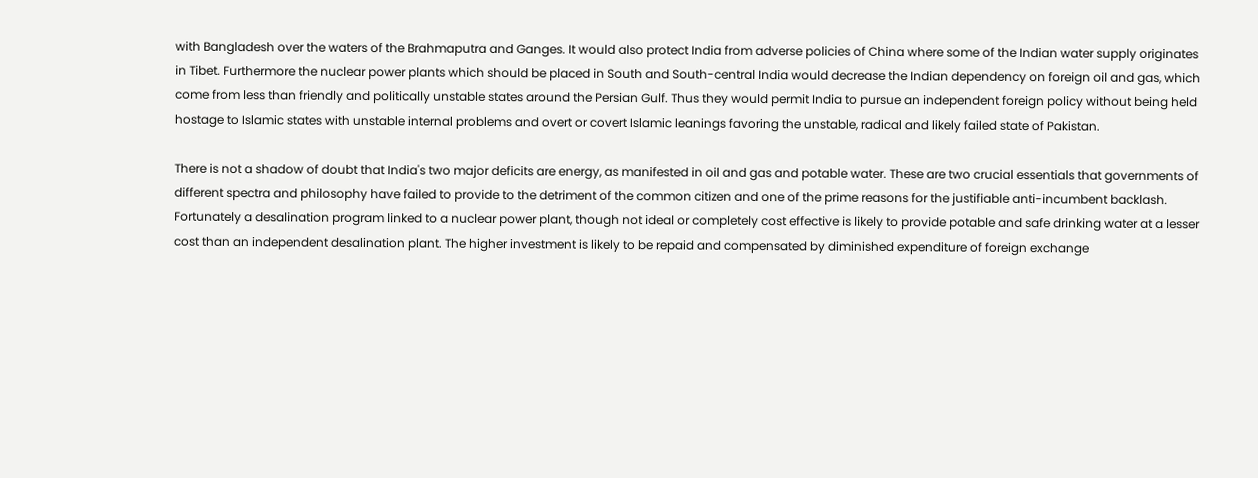with Bangladesh over the waters of the Brahmaputra and Ganges. It would also protect India from adverse policies of China where some of the Indian water supply originates in Tibet. Furthermore the nuclear power plants which should be placed in South and South-central India would decrease the Indian dependency on foreign oil and gas, which come from less than friendly and politically unstable states around the Persian Gulf. Thus they would permit India to pursue an independent foreign policy without being held hostage to Islamic states with unstable internal problems and overt or covert Islamic leanings favoring the unstable, radical and likely failed state of Pakistan.

There is not a shadow of doubt that India's two major deficits are energy, as manifested in oil and gas and potable water. These are two crucial essentials that governments of different spectra and philosophy have failed to provide to the detriment of the common citizen and one of the prime reasons for the justifiable anti-incumbent backlash. Fortunately a desalination program linked to a nuclear power plant, though not ideal or completely cost effective is likely to provide potable and safe drinking water at a lesser cost than an independent desalination plant. The higher investment is likely to be repaid and compensated by diminished expenditure of foreign exchange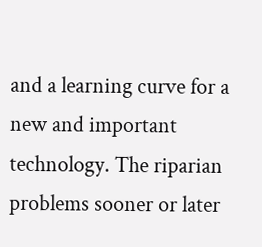and a learning curve for a new and important technology. The riparian problems sooner or later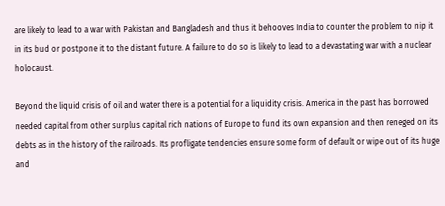are likely to lead to a war with Pakistan and Bangladesh and thus it behooves India to counter the problem to nip it in its bud or postpone it to the distant future. A failure to do so is likely to lead to a devastating war with a nuclear holocaust.

Beyond the liquid crisis of oil and water there is a potential for a liquidity crisis. America in the past has borrowed needed capital from other surplus capital rich nations of Europe to fund its own expansion and then reneged on its debts as in the history of the railroads. Its profligate tendencies ensure some form of default or wipe out of its huge and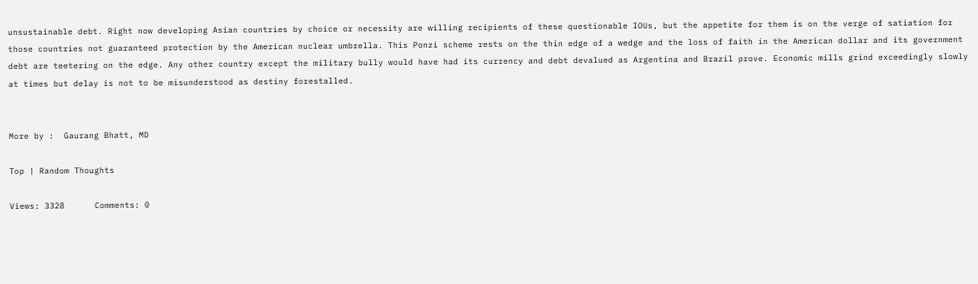unsustainable debt. Right now developing Asian countries by choice or necessity are willing recipients of these questionable IOUs, but the appetite for them is on the verge of satiation for those countries not guaranteed protection by the American nuclear umbrella. This Ponzi scheme rests on the thin edge of a wedge and the loss of faith in the American dollar and its government debt are teetering on the edge. Any other country except the military bully would have had its currency and debt devalued as Argentina and Brazil prove. Economic mills grind exceedingly slowly at times but delay is not to be misunderstood as destiny forestalled.


More by :  Gaurang Bhatt, MD

Top | Random Thoughts

Views: 3328      Comments: 0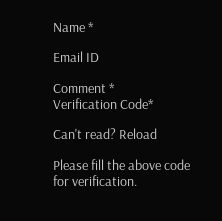Name *

Email ID

Comment *
Verification Code*

Can't read? Reload

Please fill the above code for verification.